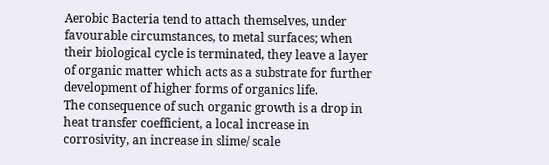Aerobic Bacteria tend to attach themselves, under favourable circumstances, to metal surfaces; when their biological cycle is terminated, they leave a layer of organic matter which acts as a substrate for further development of higher forms of organics life.
The consequence of such organic growth is a drop in heat transfer coefficient, a local increase in corrosivity, an increase in slime/ scale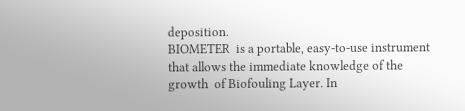deposition.
BIOMETER  is a portable, easy-to-use instrument that allows the immediate knowledge of the growth  of Biofouling Layer. In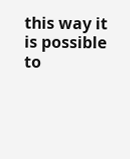this way it is possible to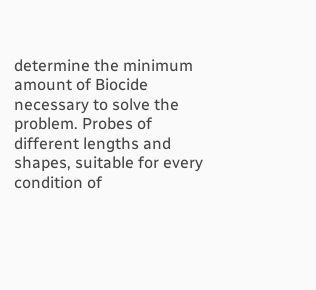determine the minimum amount of Biocide necessary to solve the problem. Probes of different lengths and shapes, suitable for every condition of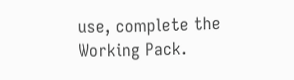use, complete the Working Pack.